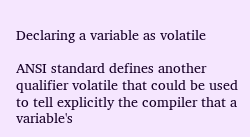Declaring a variable as volatile

ANSI standard defines another qualifier volatile that could be used to tell explicitly the compiler that a variable's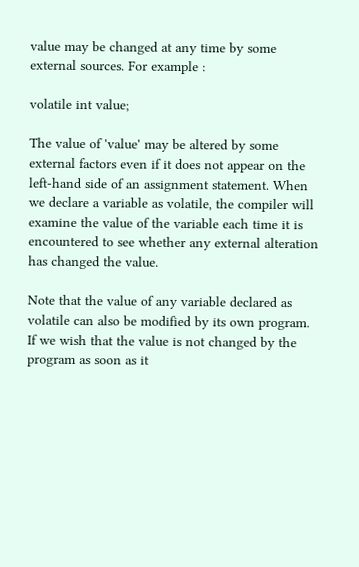value may be changed at any time by some external sources. For example :

volatile int value;

The value of 'value' may be altered by some external factors even if it does not appear on the left-hand side of an assignment statement. When we declare a variable as volatile, the compiler will examine the value of the variable each time it is encountered to see whether any external alteration has changed the value.

Note that the value of any variable declared as volatile can also be modified by its own program. If we wish that the value is not changed by the program as soon as it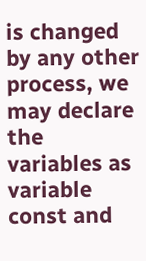is changed by any other process, we may declare the variables as variable const and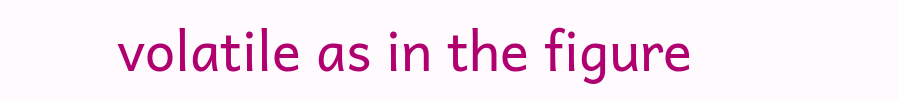volatile as in the figure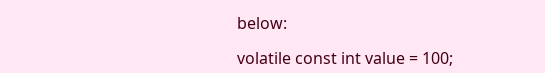below:

volatile const int value = 100;